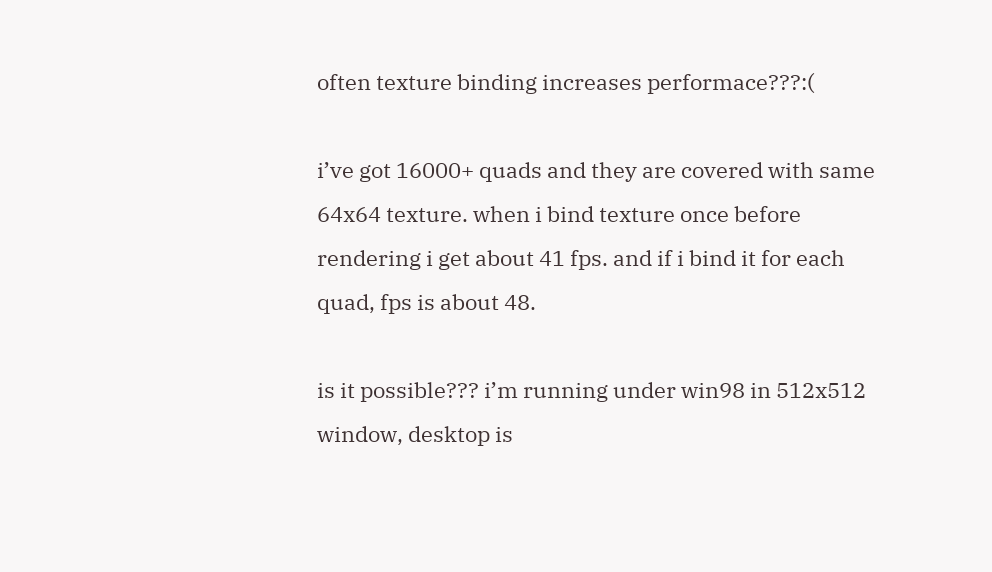often texture binding increases performace???:(

i’ve got 16000+ quads and they are covered with same 64x64 texture. when i bind texture once before rendering i get about 41 fps. and if i bind it for each quad, fps is about 48.

is it possible??? i’m running under win98 in 512x512 window, desktop is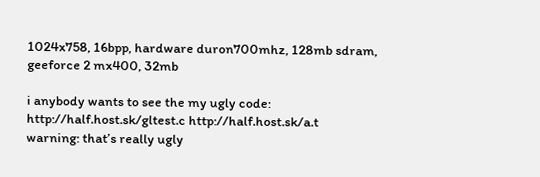1024x758, 16bpp, hardware duron700mhz, 128mb sdram, geeforce 2 mx400, 32mb

i anybody wants to see the my ugly code: http://half.host.sk/gltest.c http://half.host.sk/a.t
warning: that’s really ugly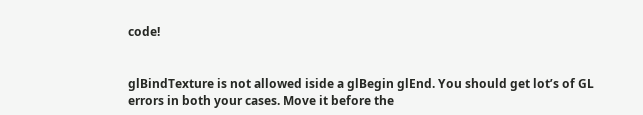code!


glBindTexture is not allowed iside a glBegin glEnd. You should get lot’s of GL errors in both your cases. Move it before the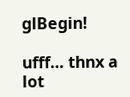glBegin!

ufff… thnx a lot